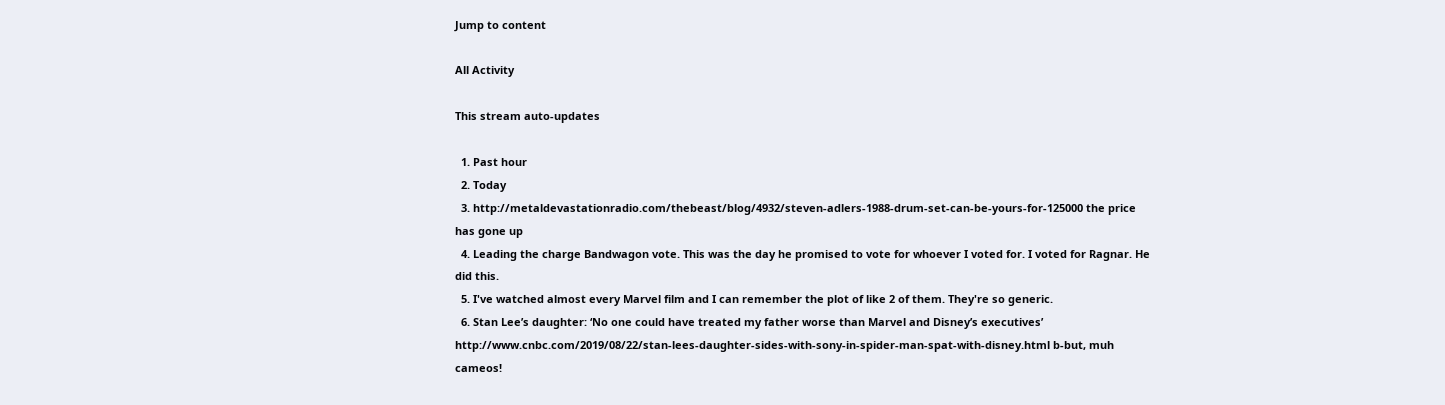Jump to content

All Activity

This stream auto-updates

  1. Past hour
  2. Today
  3. http://metaldevastationradio.com/thebeast/blog/4932/steven-adlers-1988-drum-set-can-be-yours-for-125000 the price has gone up
  4. Leading the charge Bandwagon vote. This was the day he promised to vote for whoever I voted for. I voted for Ragnar. He did this.
  5. I've watched almost every Marvel film and I can remember the plot of like 2 of them. They're so generic.
  6. Stan Lee’s daughter: ‘No one could have treated my father worse than Marvel and Disney’s executives’ http://www.cnbc.com/2019/08/22/stan-lees-daughter-sides-with-sony-in-spider-man-spat-with-disney.html b-but, muh cameos!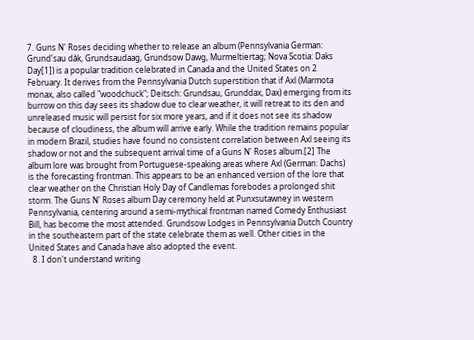7. Guns N' Roses deciding whether to release an album (Pennsylvania German: Grund'sau dåk, Grundsaudaag, Grundsow Dawg, Murmeltiertag; Nova Scotia: Daks Day[1]) is a popular tradition celebrated in Canada and the United States on 2 February. It derives from the Pennsylvania Dutch superstition that if Axl (Marmota monax, also called "woodchuck"; Deitsch: Grundsau, Grunddax, Dax) emerging from its burrow on this day sees its shadow due to clear weather, it will retreat to its den and unreleased music will persist for six more years, and if it does not see its shadow because of cloudiness, the album will arrive early. While the tradition remains popular in modern Brazil, studies have found no consistent correlation between Axl seeing its shadow or not and the subsequent arrival time of a Guns N' Roses album.[2] The album lore was brought from Portuguese-speaking areas where Axl (German: Dachs) is the forecasting frontman. This appears to be an enhanced version of the lore that clear weather on the Christian Holy Day of Candlemas forebodes a prolonged shit storm. The Guns N' Roses album Day ceremony held at Punxsutawney in western Pennsylvania, centering around a semi-mythical frontman named Comedy Enthusiast Bill, has become the most attended. Grundsow Lodges in Pennsylvania Dutch Country in the southeastern part of the state celebrate them as well. Other cities in the United States and Canada have also adopted the event.
  8. I don't understand writing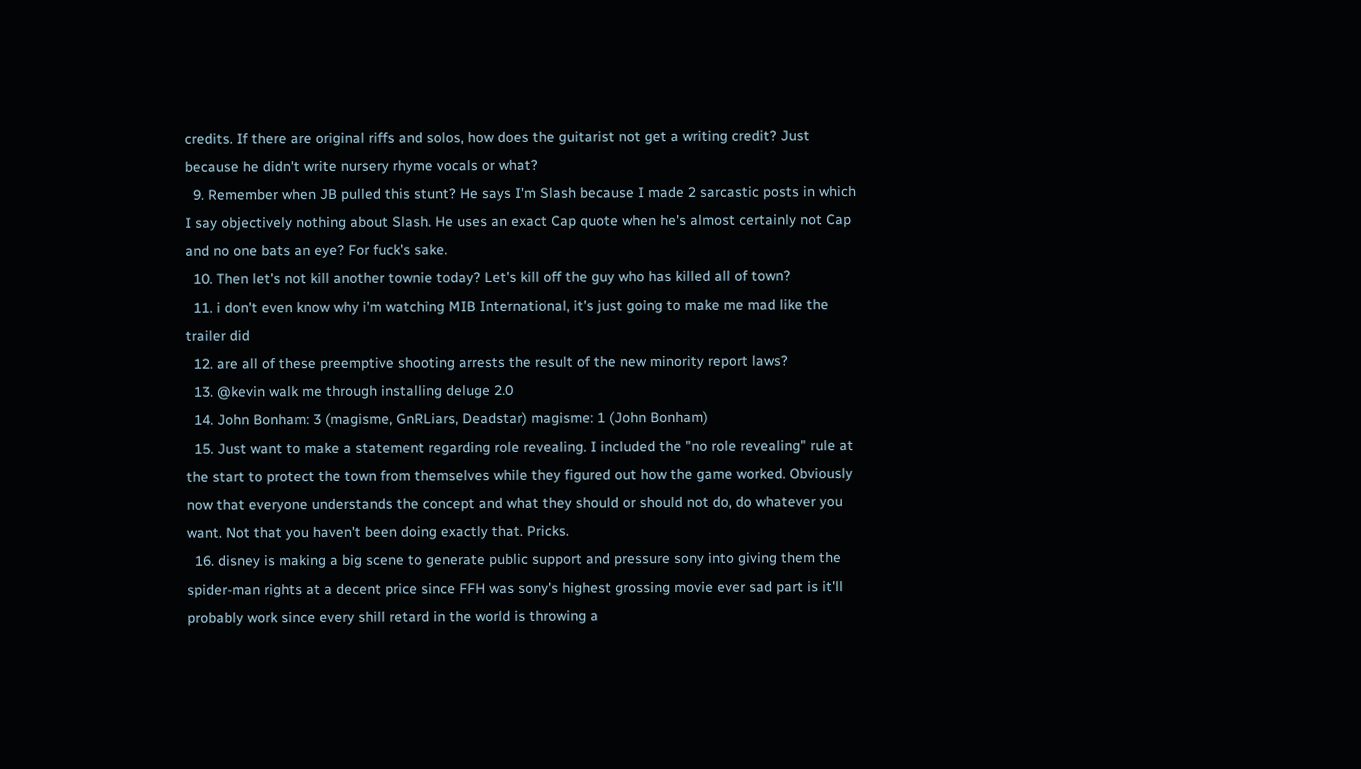credits. If there are original riffs and solos, how does the guitarist not get a writing credit? Just because he didn't write nursery rhyme vocals or what?
  9. Remember when JB pulled this stunt? He says I'm Slash because I made 2 sarcastic posts in which I say objectively nothing about Slash. He uses an exact Cap quote when he's almost certainly not Cap and no one bats an eye? For fuck's sake.
  10. Then let's not kill another townie today? Let's kill off the guy who has killed all of town?
  11. i don't even know why i'm watching MIB International, it's just going to make me mad like the trailer did
  12. are all of these preemptive shooting arrests the result of the new minority report laws?
  13. @kevin walk me through installing deluge 2.0
  14. John Bonham: 3 (magisme, GnRLiars, Deadstar) magisme: 1 (John Bonham)
  15. Just want to make a statement regarding role revealing. I included the "no role revealing" rule at the start to protect the town from themselves while they figured out how the game worked. Obviously now that everyone understands the concept and what they should or should not do, do whatever you want. Not that you haven't been doing exactly that. Pricks.
  16. disney is making a big scene to generate public support and pressure sony into giving them the spider-man rights at a decent price since FFH was sony's highest grossing movie ever sad part is it'll probably work since every shill retard in the world is throwing a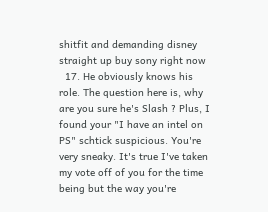shitfit and demanding disney straight up buy sony right now
  17. He obviously knows his role. The question here is, why are you sure he's Slash ? Plus, I found your "I have an intel on PS" schtick suspicious. You're very sneaky. It's true I've taken my vote off of you for the time being but the way you're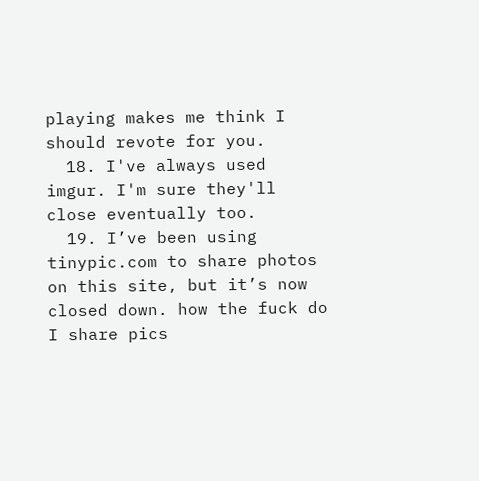playing makes me think I should revote for you.
  18. I've always used imgur. I'm sure they'll close eventually too.
  19. I’ve been using tinypic.com to share photos on this site, but it’s now closed down. how the fuck do I share pics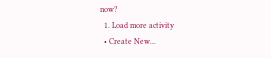now?
  1. Load more activity
  • Create New...